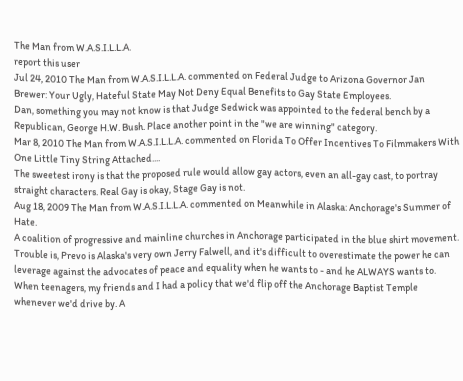The Man from W.A.S.I.L.L.A.
report this user
Jul 24, 2010 The Man from W.A.S.I.L.L.A. commented on Federal Judge to Arizona Governor Jan Brewer: Your Ugly, Hateful State May Not Deny Equal Benefits to Gay State Employees.
Dan, something you may not know is that Judge Sedwick was appointed to the federal bench by a Republican, George H.W. Bush. Place another point in the "we are winning" category.
Mar 8, 2010 The Man from W.A.S.I.L.L.A. commented on Florida To Offer Incentives To Filmmakers With One Little Tiny String Attached....
The sweetest irony is that the proposed rule would allow gay actors, even an all-gay cast, to portray straight characters. Real Gay is okay, Stage Gay is not.
Aug 18, 2009 The Man from W.A.S.I.L.L.A. commented on Meanwhile in Alaska: Anchorage's Summer of Hate.
A coalition of progressive and mainline churches in Anchorage participated in the blue shirt movement. Trouble is, Prevo is Alaska's very own Jerry Falwell, and it's difficult to overestimate the power he can leverage against the advocates of peace and equality when he wants to - and he ALWAYS wants to. When teenagers, my friends and I had a policy that we'd flip off the Anchorage Baptist Temple whenever we'd drive by. A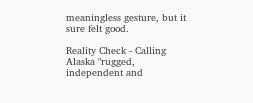meaningless gesture, but it sure felt good.

Reality Check - Calling Alaska "rugged, independent and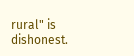rural" is dishonest.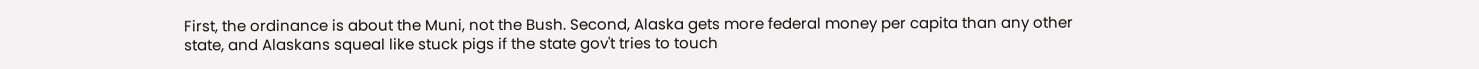First, the ordinance is about the Muni, not the Bush. Second, Alaska gets more federal money per capita than any other state, and Alaskans squeal like stuck pigs if the state gov't tries to touch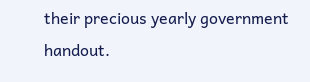their precious yearly government handout.